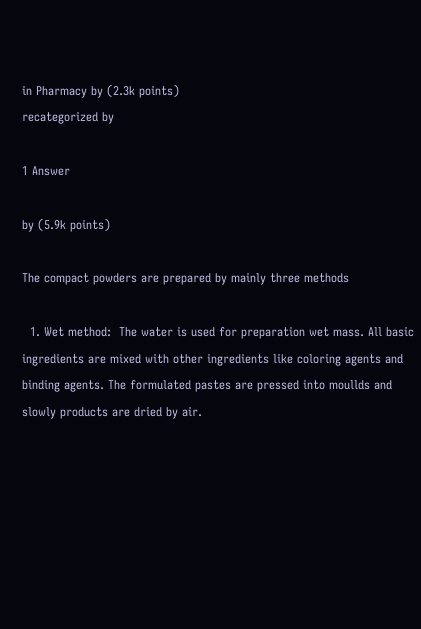in Pharmacy by (2.3k points)
recategorized by

1 Answer

by (5.9k points)

The compact powders are prepared by mainly three methods

  1. Wet method:  The water is used for preparation wet mass. All basic ingredients are mixed with other ingredients like coloring agents and binding agents. The formulated pastes are pressed into moullds and slowly products are dried by air.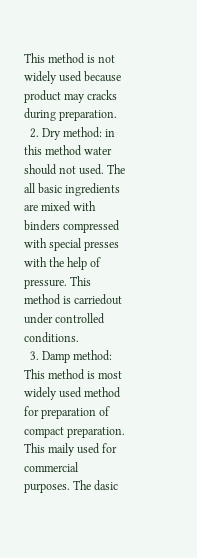This method is not widely used because product may cracks during preparation.
  2. Dry method: in this method water should not used. The all basic ingredients are mixed with binders compressed with special presses with the help of pressure. This method is carriedout under controlled conditions.
  3. Damp method: This method is most widely used method for preparation of compact preparation. This maily used for commercial purposes. The dasic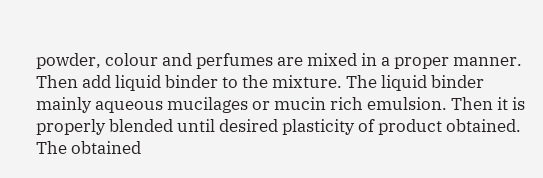powder, colour and perfumes are mixed in a proper manner. Then add liquid binder to the mixture. The liquid binder mainly aqueous mucilages or mucin rich emulsion. Then it is properly blended until desired plasticity of product obtained. The obtained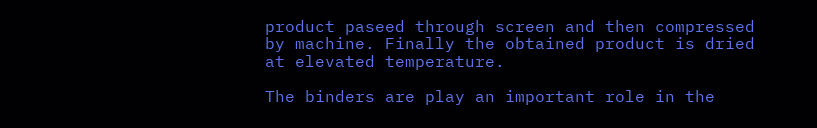product paseed through screen and then compressed by machine. Finally the obtained product is dried at elevated temperature.

The binders are play an important role in the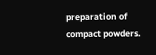preparation of compact powders.